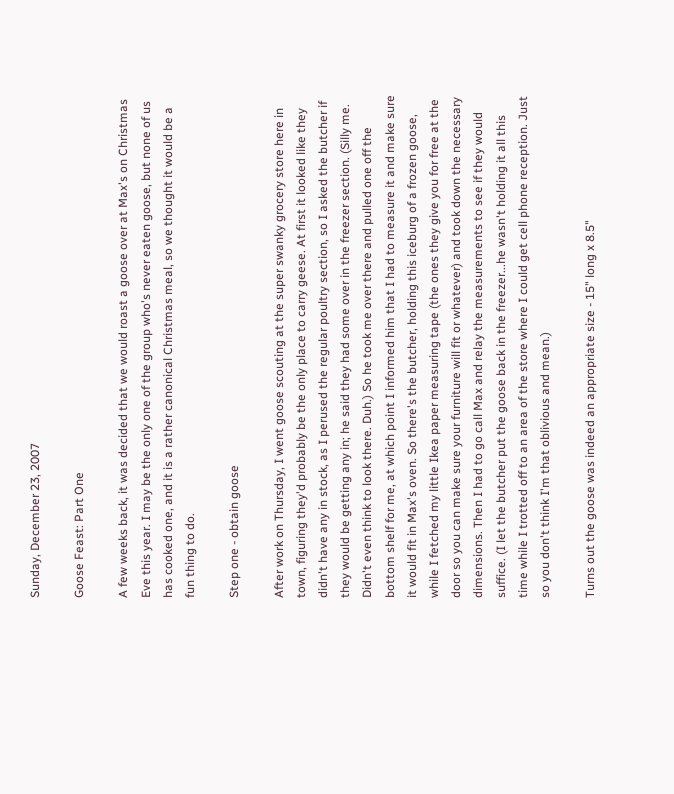Sunday, December 23, 2007

Goose Feast: Part One

A few weeks back, it was decided that we would roast a goose over at Max's on Christmas Eve this year. I may be the only one of the group who's never eaten goose, but none of us has cooked one, and it is a rather canonical Christmas meal, so we thought it would be a fun thing to do.

Step one - obtain goose

After work on Thursday, I went goose scouting at the super swanky grocery store here in town, figuring they'd probably be the only place to carry geese. At first it looked like they didn't have any in stock, as I perused the regular poultry section, so I asked the butcher if they would be getting any in; he said they had some over in the freezer section. (Silly me. Didn't even think to look there. Duh.) So he took me over there and pulled one off the bottom shelf for me, at which point I informed him that I had to measure it and make sure it would fit in Max's oven. So there's the butcher, holding this iceburg of a frozen goose, while I fetched my little Ikea paper measuring tape (the ones they give you for free at the door so you can make sure your furniture will fit or whatever) and took down the necessary dimensions. Then I had to go call Max and relay the measurements to see if they would suffice. (I let the butcher put the goose back in the freezer...he wasn't holding it all this time while I trotted off to an area of the store where I could get cell phone reception. Just so you don't think I'm that oblivious and mean.)

Turns out the goose was indeed an appropriate size - 15" long x 8.5"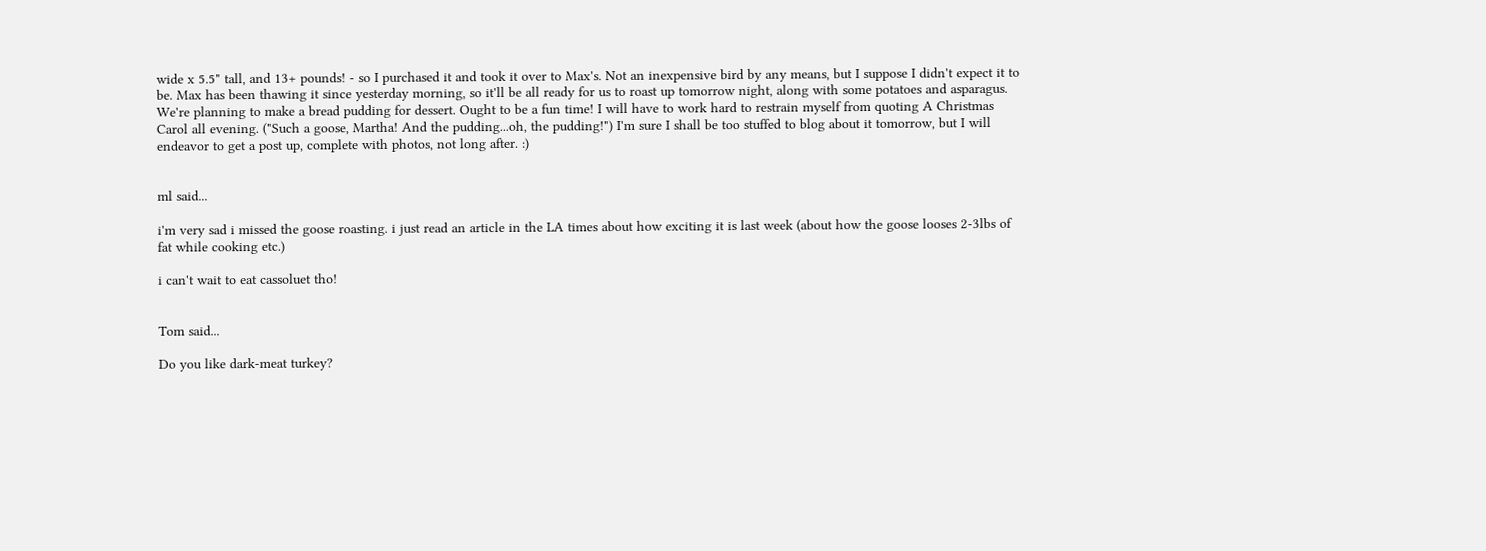wide x 5.5" tall, and 13+ pounds! - so I purchased it and took it over to Max's. Not an inexpensive bird by any means, but I suppose I didn't expect it to be. Max has been thawing it since yesterday morning, so it'll be all ready for us to roast up tomorrow night, along with some potatoes and asparagus. We're planning to make a bread pudding for dessert. Ought to be a fun time! I will have to work hard to restrain myself from quoting A Christmas Carol all evening. ("Such a goose, Martha! And the pudding...oh, the pudding!") I'm sure I shall be too stuffed to blog about it tomorrow, but I will endeavor to get a post up, complete with photos, not long after. :)


ml said...

i'm very sad i missed the goose roasting. i just read an article in the LA times about how exciting it is last week (about how the goose looses 2-3lbs of fat while cooking etc.)

i can't wait to eat cassoluet tho!


Tom said...

Do you like dark-meat turkey?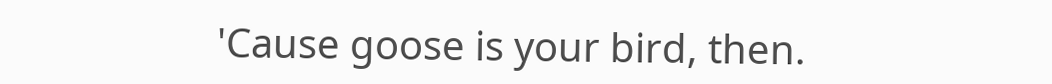'Cause goose is your bird, then.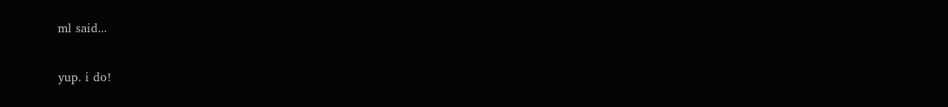ml said...

yup. i do!